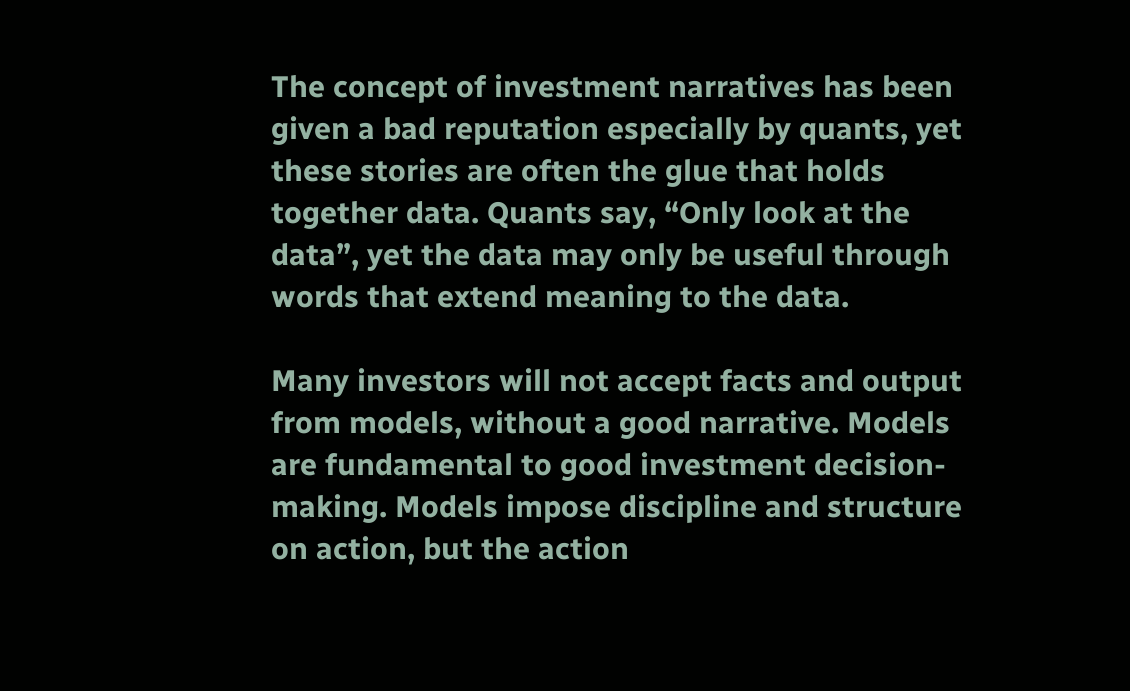The concept of investment narratives has been given a bad reputation especially by quants, yet these stories are often the glue that holds together data. Quants say, “Only look at the data”, yet the data may only be useful through words that extend meaning to the data.

Many investors will not accept facts and output from models, without a good narrative. Models are fundamental to good investment decision-making. Models impose discipline and structure on action, but the action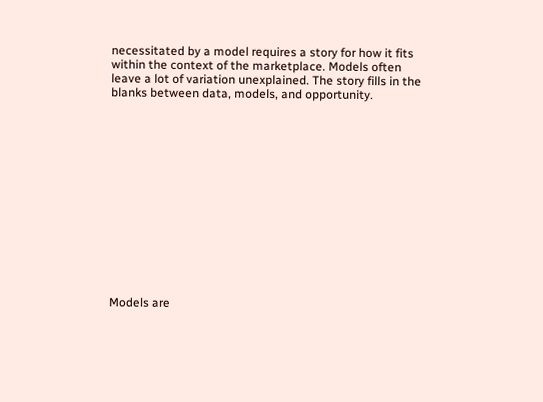necessitated by a model requires a story for how it fits within the context of the marketplace. Models often leave a lot of variation unexplained. The story fills in the blanks between data, models, and opportunity.














Models are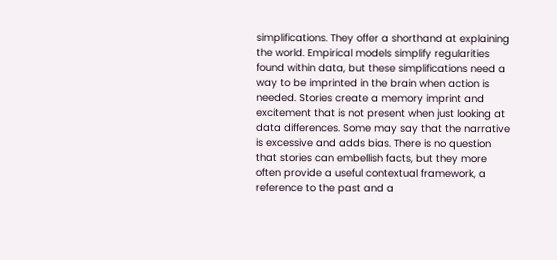simplifications. They offer a shorthand at explaining the world. Empirical models simplify regularities found within data, but these simplifications need a way to be imprinted in the brain when action is needed. Stories create a memory imprint and excitement that is not present when just looking at data differences. Some may say that the narrative is excessive and adds bias. There is no question that stories can embellish facts, but they more often provide a useful contextual framework, a reference to the past and a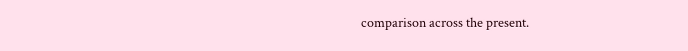comparison across the present.